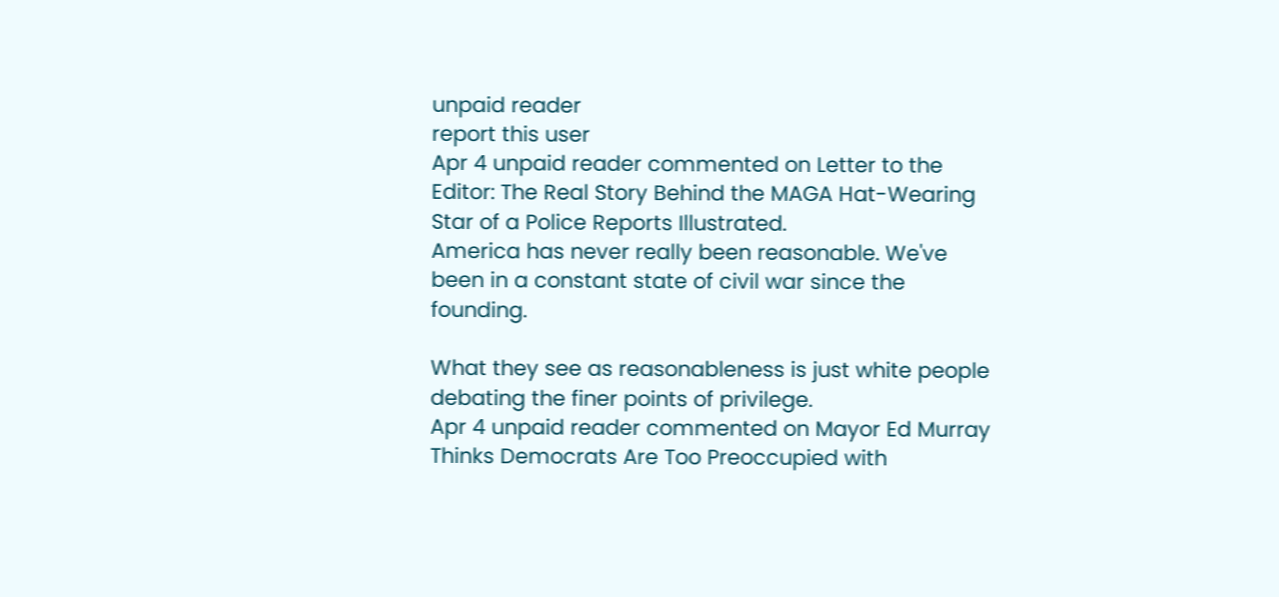unpaid reader
report this user
Apr 4 unpaid reader commented on Letter to the Editor: The Real Story Behind the MAGA Hat-Wearing Star of a Police Reports Illustrated.
America has never really been reasonable. We've been in a constant state of civil war since the founding.

What they see as reasonableness is just white people debating the finer points of privilege.
Apr 4 unpaid reader commented on Mayor Ed Murray Thinks Democrats Are Too Preoccupied with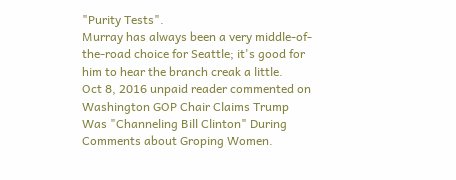"Purity Tests".
Murray has always been a very middle-of-the-road choice for Seattle; it's good for him to hear the branch creak a little.
Oct 8, 2016 unpaid reader commented on Washington GOP Chair Claims Trump Was "Channeling Bill Clinton" During Comments about Groping Women.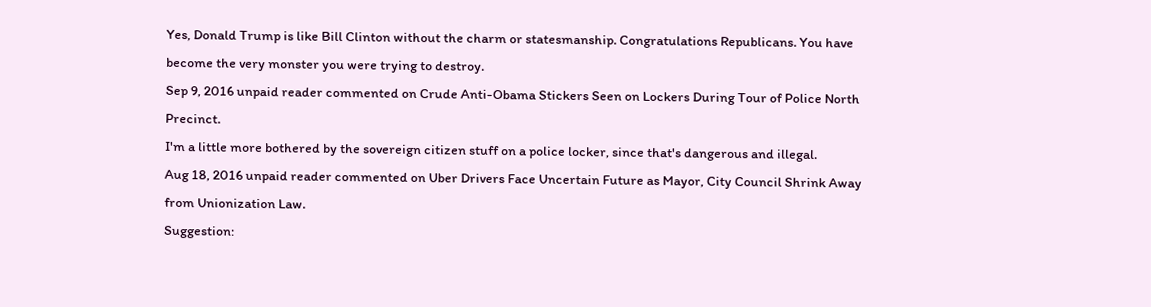Yes, Donald Trump is like Bill Clinton without the charm or statesmanship. Congratulations Republicans. You have become the very monster you were trying to destroy.
Sep 9, 2016 unpaid reader commented on Crude Anti-Obama Stickers Seen on Lockers During Tour of Police North Precinct.
I'm a little more bothered by the sovereign citizen stuff on a police locker, since that's dangerous and illegal.
Aug 18, 2016 unpaid reader commented on Uber Drivers Face Uncertain Future as Mayor, City Council Shrink Away from Unionization Law.
Suggestion: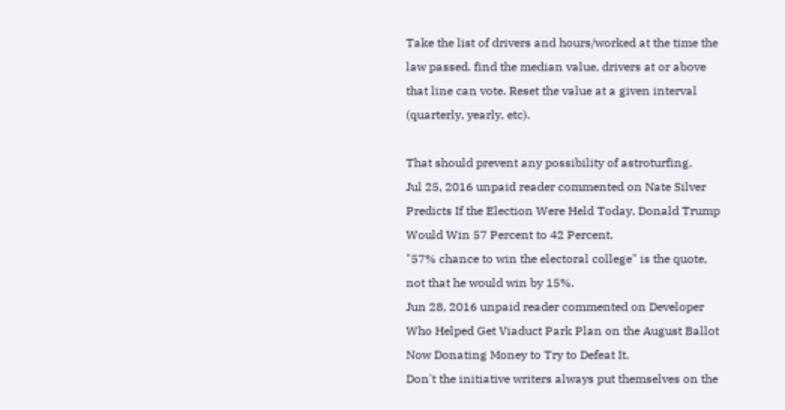Take the list of drivers and hours/worked at the time the law passed. find the median value, drivers at or above that line can vote. Reset the value at a given interval (quarterly, yearly, etc).

That should prevent any possibility of astroturfing.
Jul 25, 2016 unpaid reader commented on Nate Silver Predicts If the Election Were Held Today, Donald Trump Would Win 57 Percent to 42 Percent.
"57% chance to win the electoral college" is the quote, not that he would win by 15%.
Jun 28, 2016 unpaid reader commented on Developer Who Helped Get Viaduct Park Plan on the August Ballot Now Donating Money to Try to Defeat It.
Don't the initiative writers always put themselves on the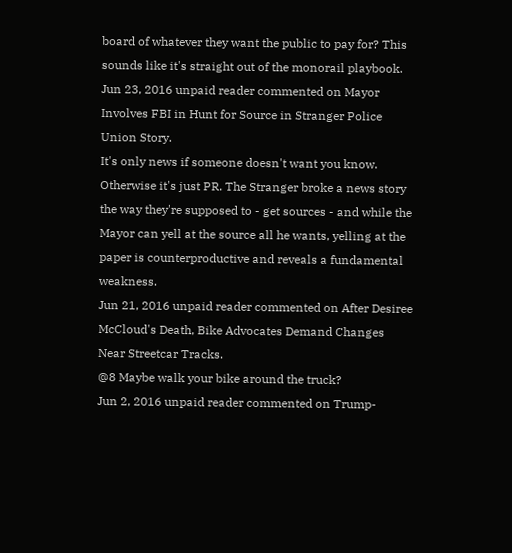board of whatever they want the public to pay for? This sounds like it's straight out of the monorail playbook.
Jun 23, 2016 unpaid reader commented on Mayor Involves FBI in Hunt for Source in Stranger Police Union Story.
It's only news if someone doesn't want you know. Otherwise it's just PR. The Stranger broke a news story the way they're supposed to - get sources - and while the Mayor can yell at the source all he wants, yelling at the paper is counterproductive and reveals a fundamental weakness.
Jun 21, 2016 unpaid reader commented on After Desiree McCloud's Death, Bike Advocates Demand Changes Near Streetcar Tracks.
@8 Maybe walk your bike around the truck?
Jun 2, 2016 unpaid reader commented on Trump-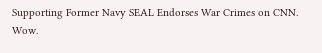Supporting Former Navy SEAL Endorses War Crimes on CNN.
Wow.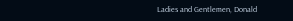Ladies and Gentlemen, Donald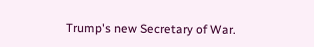Trump's new Secretary of War.